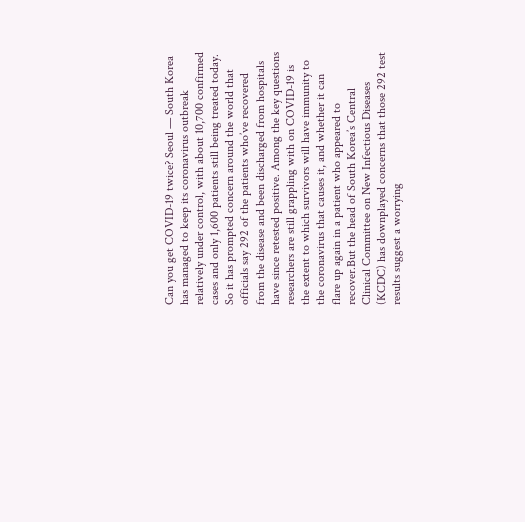Can you get COVID-19 twice? Seoul — South Korea has managed to keep its coronavirus outbreak relatively under control, with about 10,700 confirmed cases and only 1,600 patients still being treated today. So it has prompted concern around the world that officials say 292 of the patients who’ve recovered from the disease and been discharged from hospitals have since retested positive. Among the key questions researchers are still grappling with on COVID-19 is the extent to which survivors will have immunity to the coronavirus that causes it, and whether it can flare up again in a patient who appeared to recover.But the head of South Korea’s Central Clinical Committee on New Infectious Diseases (KCDC) has downplayed concerns that those 292 test results suggest a worrying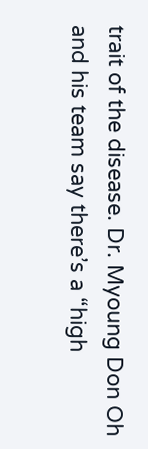trait of the disease. Dr. Myoung Don Oh and his team say there’s a “high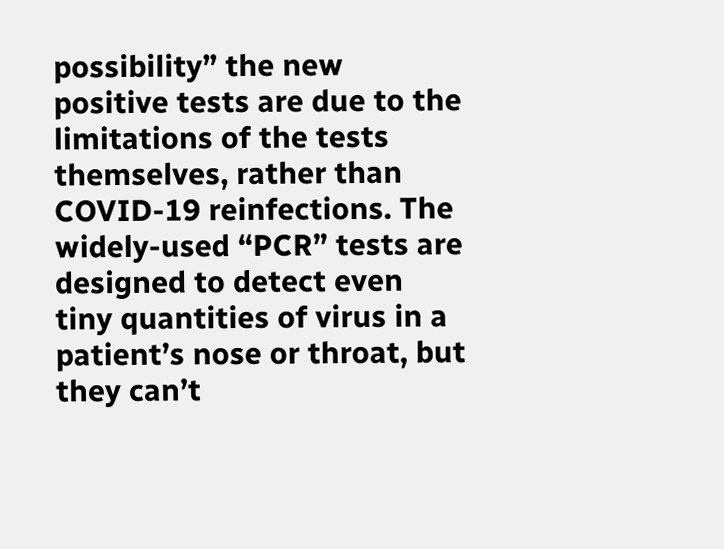possibility” the new positive tests are due to the limitations of the tests themselves, rather than COVID-19 reinfections. The widely-used “PCR” tests are designed to detect even tiny quantities of virus in a patient’s nose or throat, but they can’t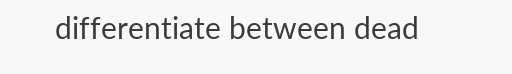differentiate between dead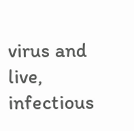virus and live, infectious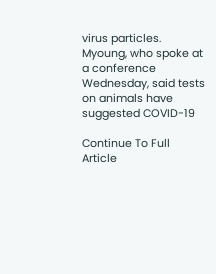virus particles. Myoung, who spoke at a conference Wednesday, said tests on animals have suggested COVID-19

Continue To Full Article